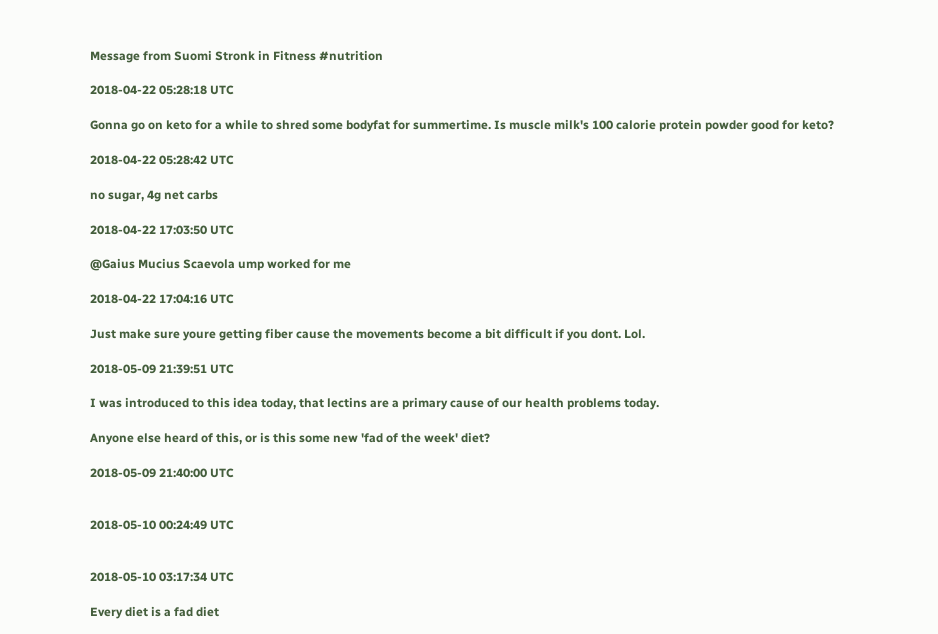Message from Suomi Stronk in Fitness #nutrition

2018-04-22 05:28:18 UTC

Gonna go on keto for a while to shred some bodyfat for summertime. Is muscle milk's 100 calorie protein powder good for keto?

2018-04-22 05:28:42 UTC

no sugar, 4g net carbs

2018-04-22 17:03:50 UTC

@Gaius Mucius Scaevola ump worked for me

2018-04-22 17:04:16 UTC

Just make sure youre getting fiber cause the movements become a bit difficult if you dont. Lol.

2018-05-09 21:39:51 UTC

I was introduced to this idea today, that lectins are a primary cause of our health problems today.

Anyone else heard of this, or is this some new 'fad of the week' diet?

2018-05-09 21:40:00 UTC


2018-05-10 00:24:49 UTC


2018-05-10 03:17:34 UTC

Every diet is a fad diet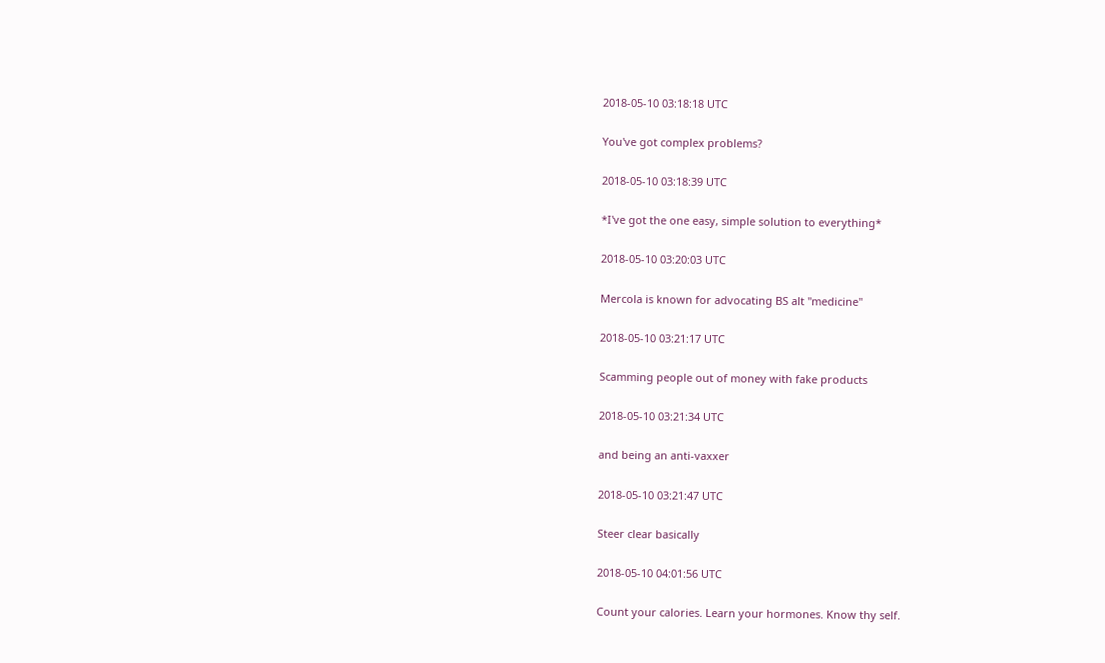2018-05-10 03:18:18 UTC

You've got complex problems?

2018-05-10 03:18:39 UTC

*I've got the one easy, simple solution to everything*

2018-05-10 03:20:03 UTC

Mercola is known for advocating BS alt "medicine"

2018-05-10 03:21:17 UTC

Scamming people out of money with fake products

2018-05-10 03:21:34 UTC

and being an anti-vaxxer

2018-05-10 03:21:47 UTC

Steer clear basically

2018-05-10 04:01:56 UTC

Count your calories. Learn your hormones. Know thy self.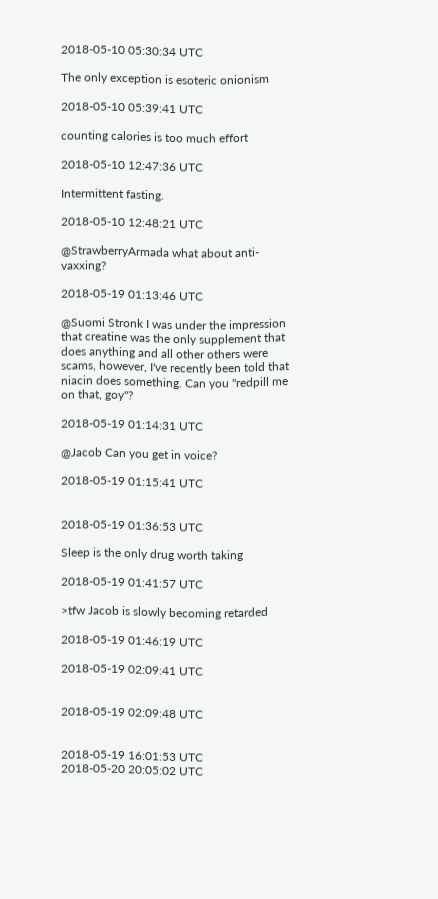2018-05-10 05:30:34 UTC

The only exception is esoteric onionism

2018-05-10 05:39:41 UTC

counting calories is too much effort

2018-05-10 12:47:36 UTC

Intermittent fasting.

2018-05-10 12:48:21 UTC

@StrawberryArmada what about anti-vaxxing?

2018-05-19 01:13:46 UTC

@Suomi Stronk I was under the impression that creatine was the only supplement that does anything and all other others were scams, however, I've recently been told that niacin does something. Can you "redpill me on that, goy"?

2018-05-19 01:14:31 UTC

@Jacob Can you get in voice?

2018-05-19 01:15:41 UTC


2018-05-19 01:36:53 UTC

Sleep is the only drug worth taking

2018-05-19 01:41:57 UTC

>tfw Jacob is slowly becoming retarded

2018-05-19 01:46:19 UTC

2018-05-19 02:09:41 UTC


2018-05-19 02:09:48 UTC


2018-05-19 16:01:53 UTC
2018-05-20 20:05:02 UTC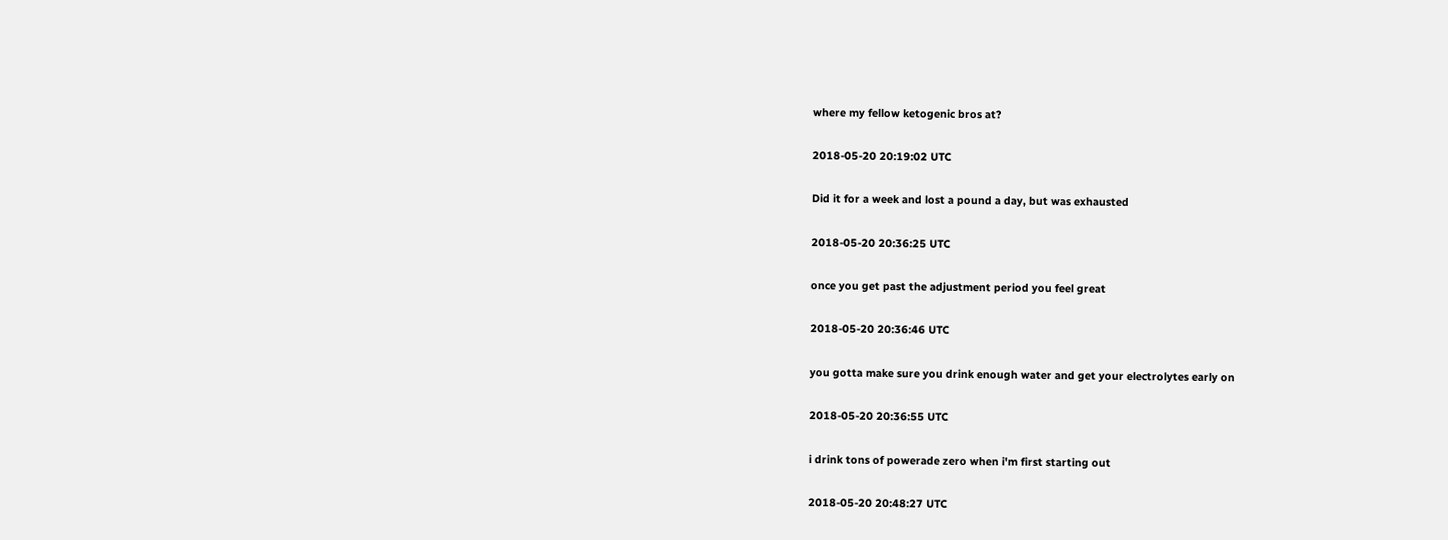where my fellow ketogenic bros at?

2018-05-20 20:19:02 UTC

Did it for a week and lost a pound a day, but was exhausted

2018-05-20 20:36:25 UTC

once you get past the adjustment period you feel great

2018-05-20 20:36:46 UTC

you gotta make sure you drink enough water and get your electrolytes early on

2018-05-20 20:36:55 UTC

i drink tons of powerade zero when i'm first starting out

2018-05-20 20:48:27 UTC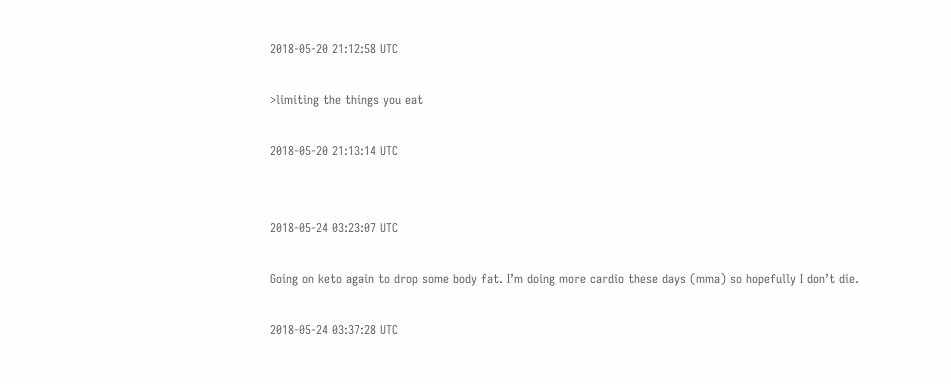2018-05-20 21:12:58 UTC

>limiting the things you eat

2018-05-20 21:13:14 UTC


2018-05-24 03:23:07 UTC

Going on keto again to drop some body fat. I’m doing more cardio these days (mma) so hopefully I don’t die.

2018-05-24 03:37:28 UTC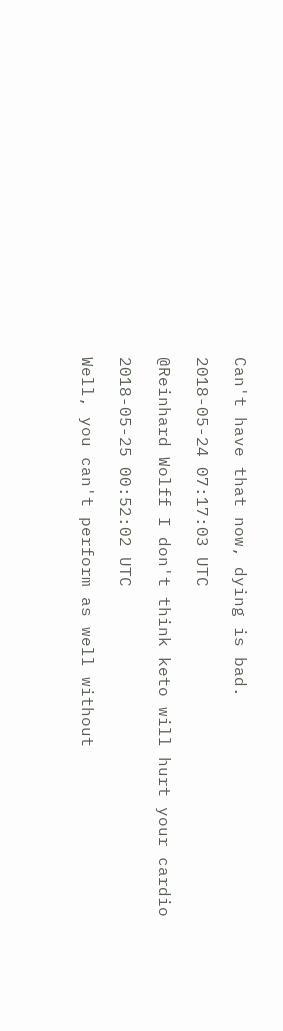Can't have that now, dying is bad.

2018-05-24 07:17:03 UTC

@Reinhard Wolff I don't think keto will hurt your cardio

2018-05-25 00:52:02 UTC

Well, you can't perform as well without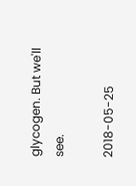glycogen. But we'll see.

2018-05-25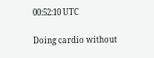00:52:10 UTC

Doing cardio without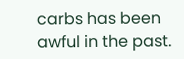carbs has been awful in the past.